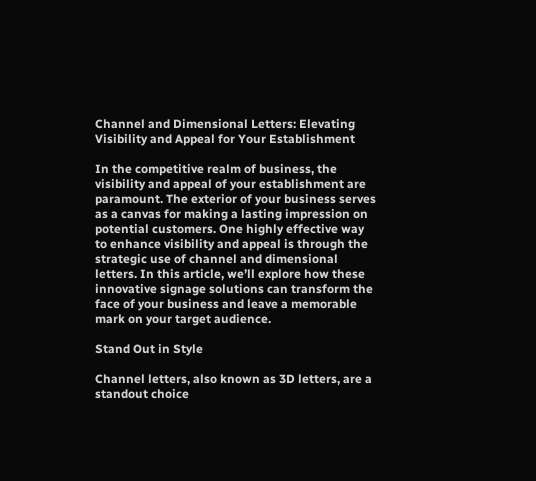Channel and Dimensional Letters: Elevating Visibility and Appeal for Your Establishment

In the competitive realm of business, the visibility and appeal of your establishment are paramount. The exterior of your business serves as a canvas for making a lasting impression on potential customers. One highly effective way to enhance visibility and appeal is through the strategic use of channel and dimensional letters. In this article, we’ll explore how these innovative signage solutions can transform the face of your business and leave a memorable mark on your target audience.

Stand Out in Style

Channel letters, also known as 3D letters, are a standout choice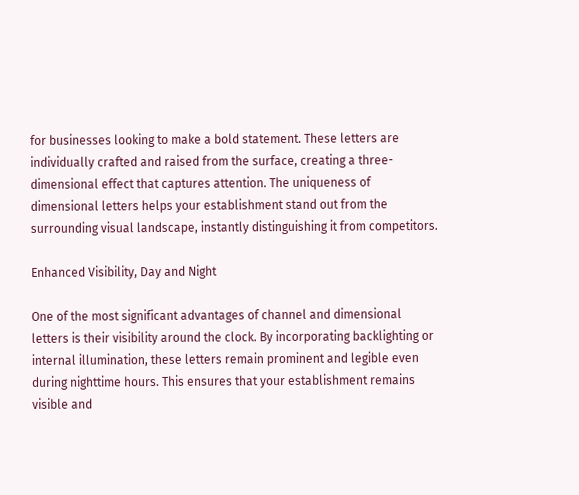for businesses looking to make a bold statement. These letters are individually crafted and raised from the surface, creating a three-dimensional effect that captures attention. The uniqueness of dimensional letters helps your establishment stand out from the surrounding visual landscape, instantly distinguishing it from competitors.

Enhanced Visibility, Day and Night

One of the most significant advantages of channel and dimensional letters is their visibility around the clock. By incorporating backlighting or internal illumination, these letters remain prominent and legible even during nighttime hours. This ensures that your establishment remains visible and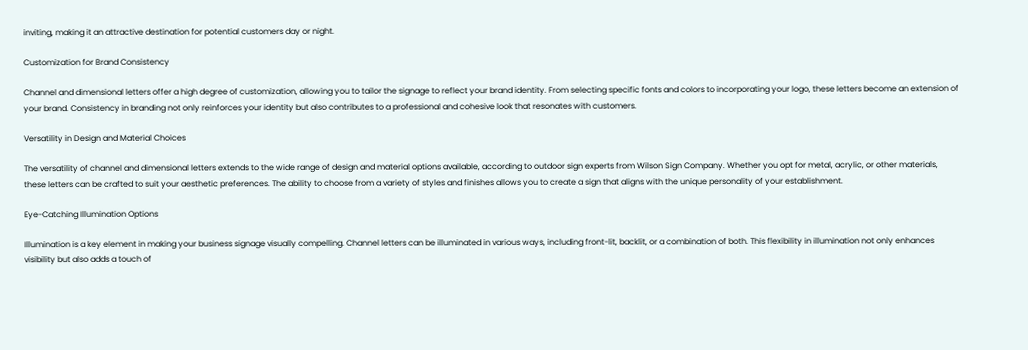inviting, making it an attractive destination for potential customers day or night.

Customization for Brand Consistency

Channel and dimensional letters offer a high degree of customization, allowing you to tailor the signage to reflect your brand identity. From selecting specific fonts and colors to incorporating your logo, these letters become an extension of your brand. Consistency in branding not only reinforces your identity but also contributes to a professional and cohesive look that resonates with customers.

Versatility in Design and Material Choices

The versatility of channel and dimensional letters extends to the wide range of design and material options available, according to outdoor sign experts from Wilson Sign Company. Whether you opt for metal, acrylic, or other materials, these letters can be crafted to suit your aesthetic preferences. The ability to choose from a variety of styles and finishes allows you to create a sign that aligns with the unique personality of your establishment.

Eye-Catching Illumination Options

Illumination is a key element in making your business signage visually compelling. Channel letters can be illuminated in various ways, including front-lit, backlit, or a combination of both. This flexibility in illumination not only enhances visibility but also adds a touch of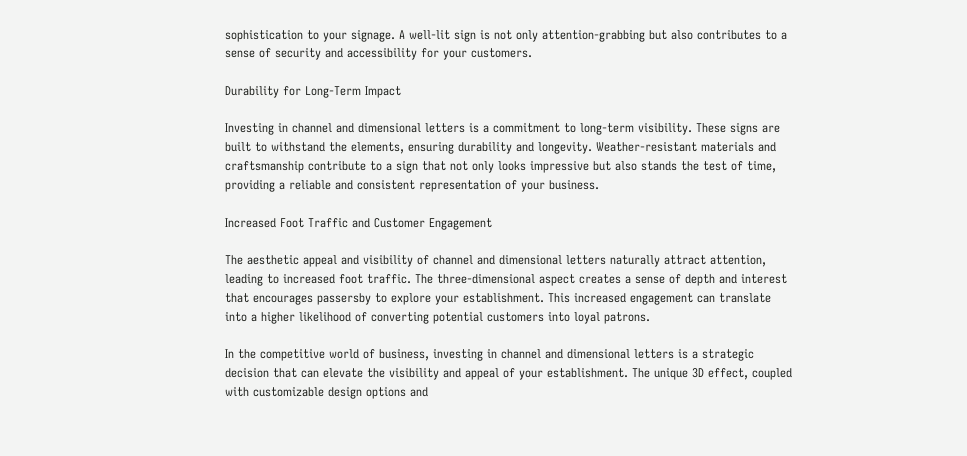sophistication to your signage. A well-lit sign is not only attention-grabbing but also contributes to a sense of security and accessibility for your customers.

Durability for Long-Term Impact

Investing in channel and dimensional letters is a commitment to long-term visibility. These signs are built to withstand the elements, ensuring durability and longevity. Weather-resistant materials and craftsmanship contribute to a sign that not only looks impressive but also stands the test of time, providing a reliable and consistent representation of your business.

Increased Foot Traffic and Customer Engagement

The aesthetic appeal and visibility of channel and dimensional letters naturally attract attention, leading to increased foot traffic. The three-dimensional aspect creates a sense of depth and interest that encourages passersby to explore your establishment. This increased engagement can translate into a higher likelihood of converting potential customers into loyal patrons.

In the competitive world of business, investing in channel and dimensional letters is a strategic decision that can elevate the visibility and appeal of your establishment. The unique 3D effect, coupled with customizable design options and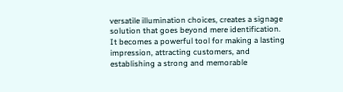versatile illumination choices, creates a signage solution that goes beyond mere identification. It becomes a powerful tool for making a lasting impression, attracting customers, and establishing a strong and memorable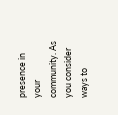presence in your community. As you consider ways to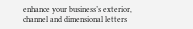enhance your business’s exterior, channel and dimensional letters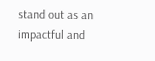stand out as an impactful and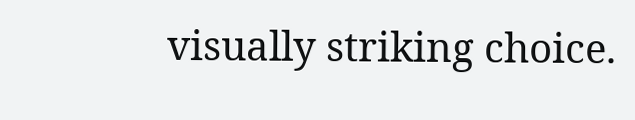visually striking choice.